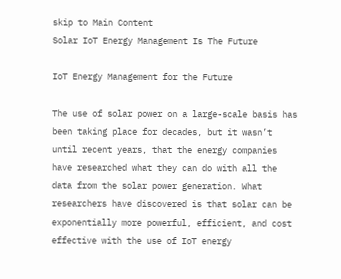skip to Main Content
Solar IoT Energy Management Is The Future

IoT Energy Management for the Future

The use of solar power on a large-scale basis has been taking place for decades, but it wasn’t until recent years, that the energy companies have researched what they can do with all the data from the solar power generation. What researchers have discovered is that solar can be exponentially more powerful, efficient, and cost effective with the use of IoT energy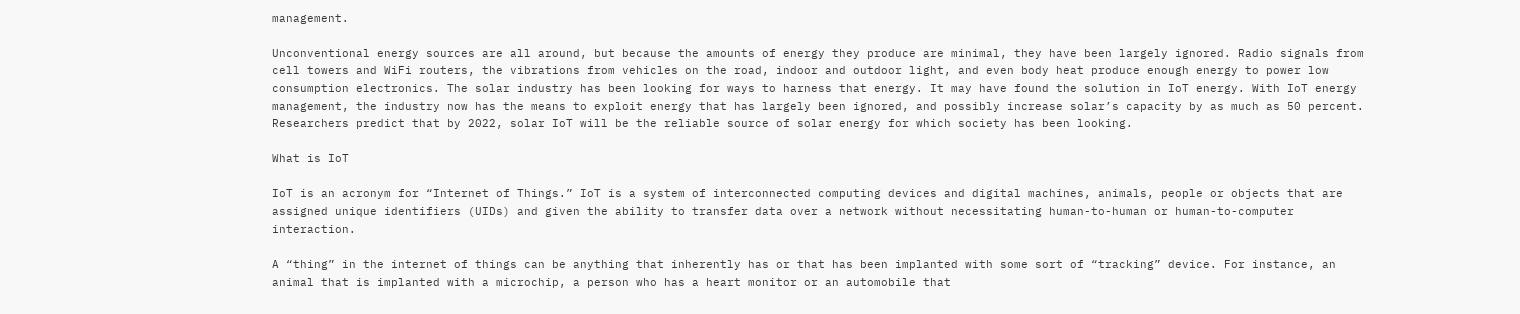management.

Unconventional energy sources are all around, but because the amounts of energy they produce are minimal, they have been largely ignored. Radio signals from cell towers and WiFi routers, the vibrations from vehicles on the road, indoor and outdoor light, and even body heat produce enough energy to power low consumption electronics. The solar industry has been looking for ways to harness that energy. It may have found the solution in IoT energy. With IoT energy management, the industry now has the means to exploit energy that has largely been ignored, and possibly increase solar’s capacity by as much as 50 percent. Researchers predict that by 2022, solar IoT will be the reliable source of solar energy for which society has been looking.

What is IoT

IoT is an acronym for “Internet of Things.” IoT is a system of interconnected computing devices and digital machines, animals, people or objects that are assigned unique identifiers (UIDs) and given the ability to transfer data over a network without necessitating human-to-human or human-to-computer interaction.

A “thing” in the internet of things can be anything that inherently has or that has been implanted with some sort of “tracking” device. For instance, an animal that is implanted with a microchip, a person who has a heart monitor or an automobile that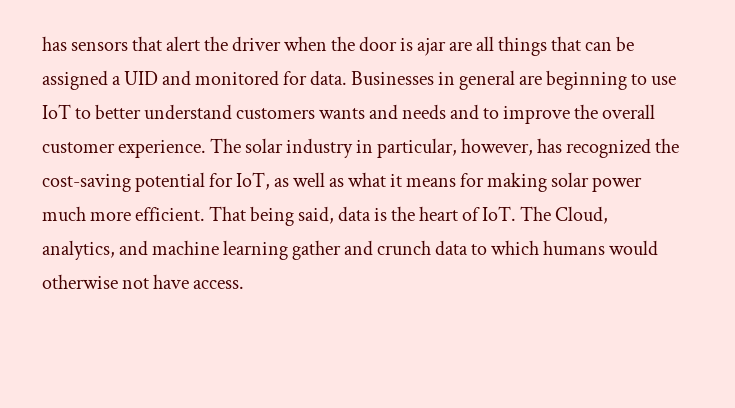has sensors that alert the driver when the door is ajar are all things that can be assigned a UID and monitored for data. Businesses in general are beginning to use IoT to better understand customers wants and needs and to improve the overall customer experience. The solar industry in particular, however, has recognized the cost-saving potential for IoT, as well as what it means for making solar power much more efficient. That being said, data is the heart of IoT. The Cloud, analytics, and machine learning gather and crunch data to which humans would otherwise not have access.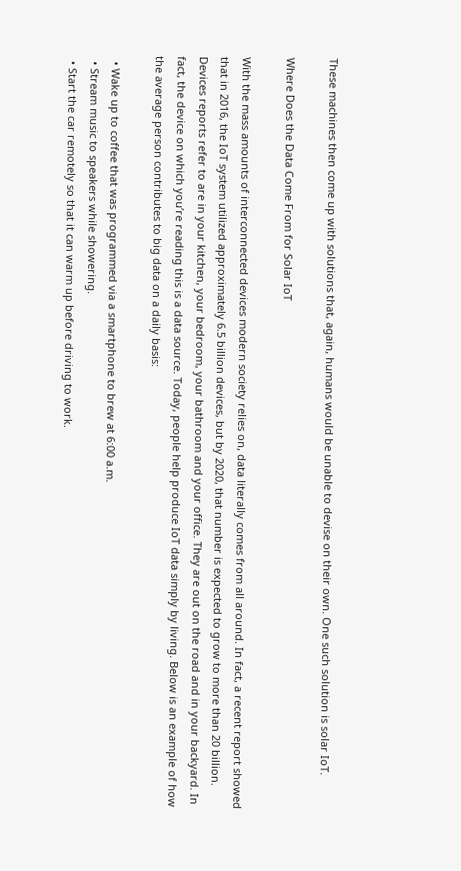These machines then come up with solutions that, again, humans would be unable to devise on their own. One such solution is solar IoT.

Where Does the Data Come From for Solar IoT

With the mass amounts of interconnected devices modern society relies on, data literally comes from all around. In fact, a recent report showed that in 2016, the IoT system utilized approximately 6.5 billion devices, but by 2020, that number is expected to grow to more than 20 billion. Devices reports refer to are in your kitchen, your bedroom, your bathroom and your office. They are out on the road and in your backyard. In fact, the device on which you’re reading this is a data source. Today, people help produce IoT data simply by living. Below is an example of how the average person contributes to big data on a daily basis:

  • Wake up to coffee that was programmed via a smartphone to brew at 6:00 a.m.
  • Stream music to speakers while showering.
  • Start the car remotely so that it can warm up before driving to work.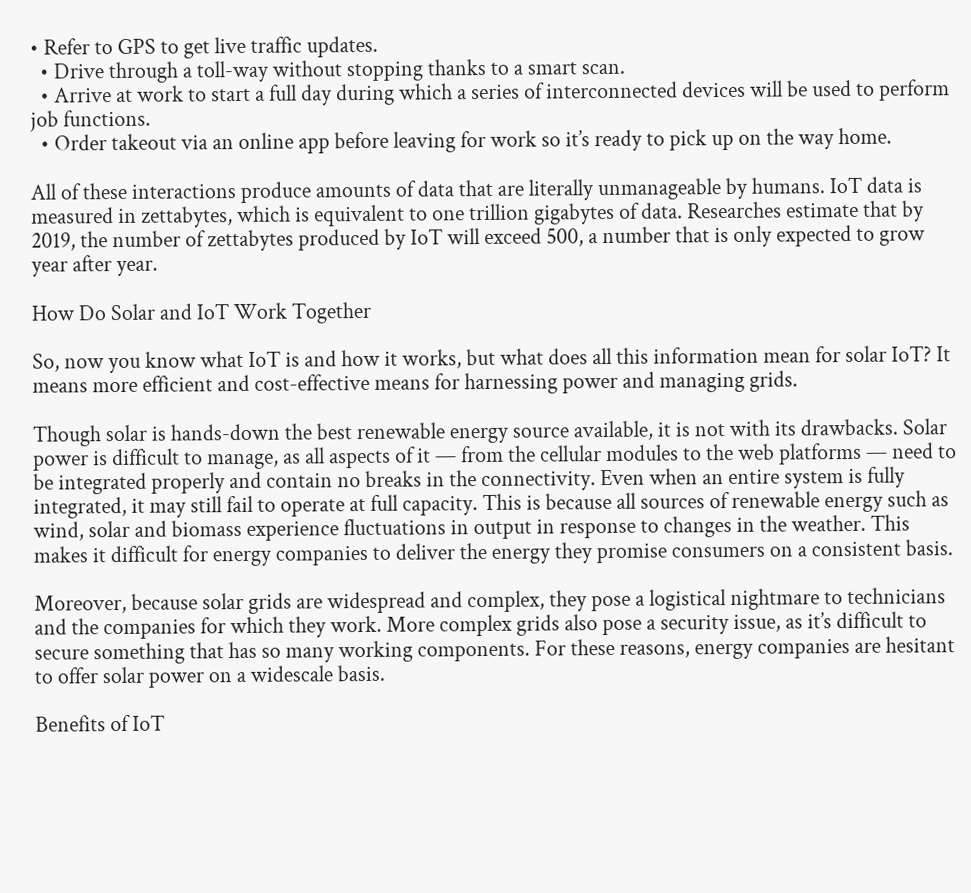• Refer to GPS to get live traffic updates.
  • Drive through a toll-way without stopping thanks to a smart scan.
  • Arrive at work to start a full day during which a series of interconnected devices will be used to perform job functions.
  • Order takeout via an online app before leaving for work so it’s ready to pick up on the way home.

All of these interactions produce amounts of data that are literally unmanageable by humans. IoT data is measured in zettabytes, which is equivalent to one trillion gigabytes of data. Researches estimate that by 2019, the number of zettabytes produced by IoT will exceed 500, a number that is only expected to grow year after year.

How Do Solar and IoT Work Together

So, now you know what IoT is and how it works, but what does all this information mean for solar IoT? It means more efficient and cost-effective means for harnessing power and managing grids.

Though solar is hands-down the best renewable energy source available, it is not with its drawbacks. Solar power is difficult to manage, as all aspects of it — from the cellular modules to the web platforms — need to be integrated properly and contain no breaks in the connectivity. Even when an entire system is fully integrated, it may still fail to operate at full capacity. This is because all sources of renewable energy such as wind, solar and biomass experience fluctuations in output in response to changes in the weather. This makes it difficult for energy companies to deliver the energy they promise consumers on a consistent basis.

Moreover, because solar grids are widespread and complex, they pose a logistical nightmare to technicians and the companies for which they work. More complex grids also pose a security issue, as it’s difficult to secure something that has so many working components. For these reasons, energy companies are hesitant to offer solar power on a widescale basis.

Benefits of IoT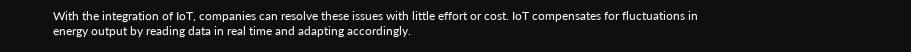With the integration of IoT, companies can resolve these issues with little effort or cost. IoT compensates for fluctuations in energy output by reading data in real time and adapting accordingly.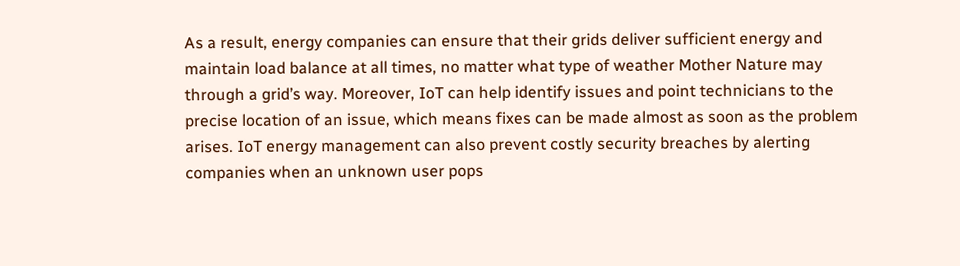As a result, energy companies can ensure that their grids deliver sufficient energy and maintain load balance at all times, no matter what type of weather Mother Nature may through a grid’s way. Moreover, IoT can help identify issues and point technicians to the precise location of an issue, which means fixes can be made almost as soon as the problem arises. IoT energy management can also prevent costly security breaches by alerting companies when an unknown user pops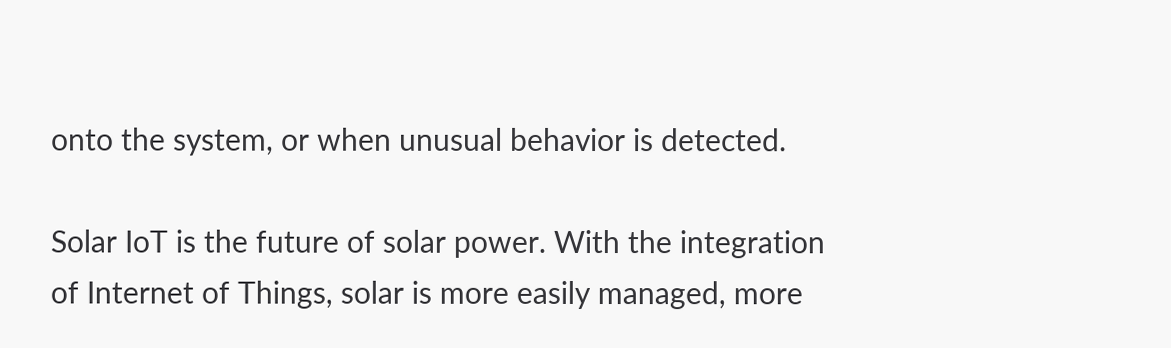onto the system, or when unusual behavior is detected.

Solar IoT is the future of solar power. With the integration of Internet of Things, solar is more easily managed, more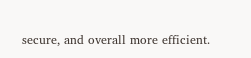secure, and overall more efficient.